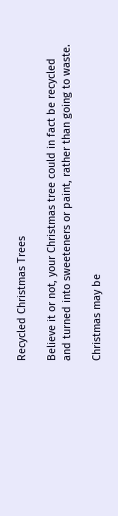Recycled Christmas Trees

Believe it or not, your Christmas tree could in fact be recycled and turned into sweeteners or paint, rather than going to waste.

Christmas may be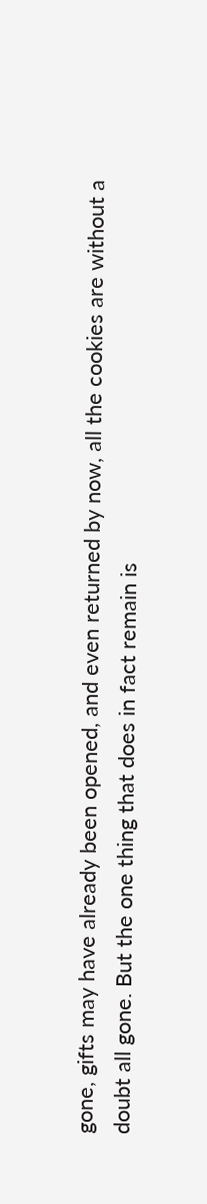gone, gifts may have already been opened, and even returned by now, all the cookies are without a doubt all gone. But the one thing that does in fact remain is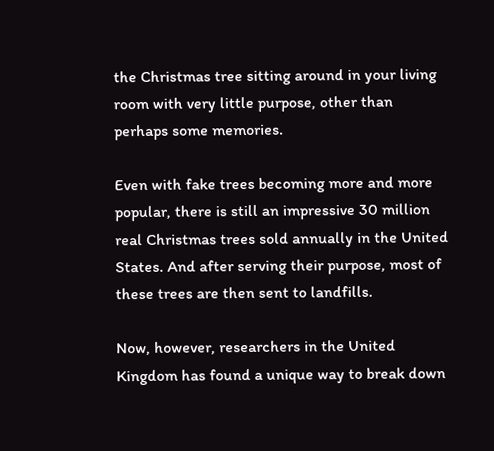the Christmas tree sitting around in your living room with very little purpose, other than perhaps some memories.

Even with fake trees becoming more and more popular, there is still an impressive 30 million real Christmas trees sold annually in the United States. And after serving their purpose, most of these trees are then sent to landfills.

Now, however, researchers in the United Kingdom has found a unique way to break down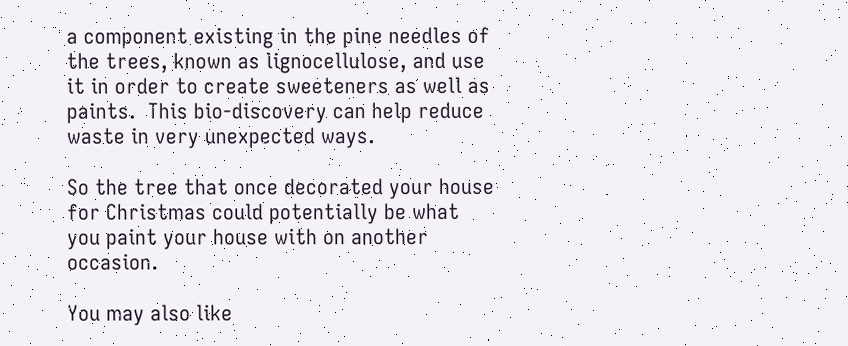a component existing in the pine needles of the trees, known as lignocellulose, and use it in order to create sweeteners as well as paints.  This bio-discovery can help reduce waste in very unexpected ways.

So the tree that once decorated your house for Christmas could potentially be what you paint your house with on another occasion.

You may also like